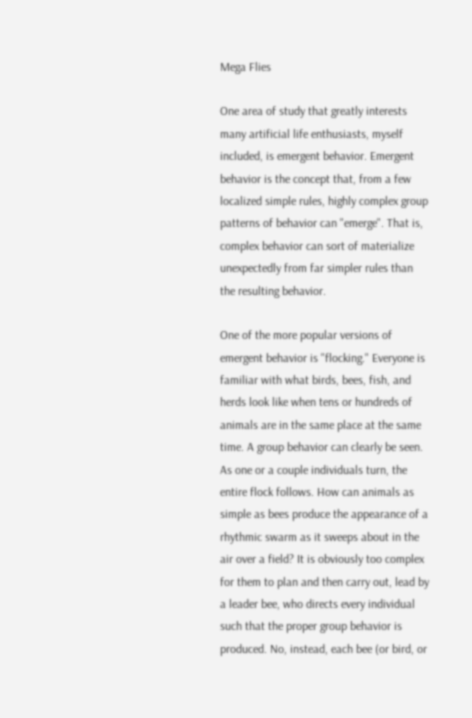Mega Flies

One area of study that greatly interests many artificial life enthusiasts, myself included, is emergent behavior. Emergent behavior is the concept that, from a few localized simple rules, highly complex group patterns of behavior can "emerge". That is, complex behavior can sort of materialize unexpectedly from far simpler rules than the resulting behavior.

One of the more popular versions of emergent behavior is "flocking." Everyone is familiar with what birds, bees, fish, and herds look like when tens or hundreds of animals are in the same place at the same time. A group behavior can clearly be seen. As one or a couple individuals turn, the entire flock follows. How can animals as simple as bees produce the appearance of a rhythmic swarm as it sweeps about in the air over a field? It is obviously too complex for them to plan and then carry out, lead by a leader bee, who directs every individual such that the proper group behavior is produced. No, instead, each bee (or bird, or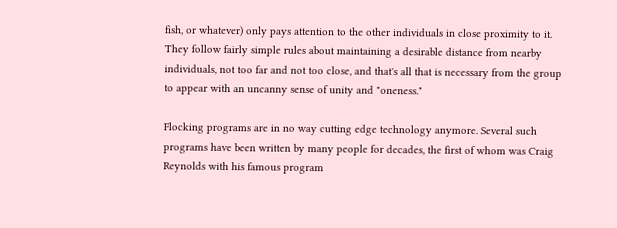fish, or whatever) only pays attention to the other individuals in close proximity to it. They follow fairly simple rules about maintaining a desirable distance from nearby individuals, not too far and not too close, and that's all that is necessary from the group to appear with an uncanny sense of unity and "oneness."

Flocking programs are in no way cutting edge technology anymore. Several such programs have been written by many people for decades, the first of whom was Craig Reynolds with his famous program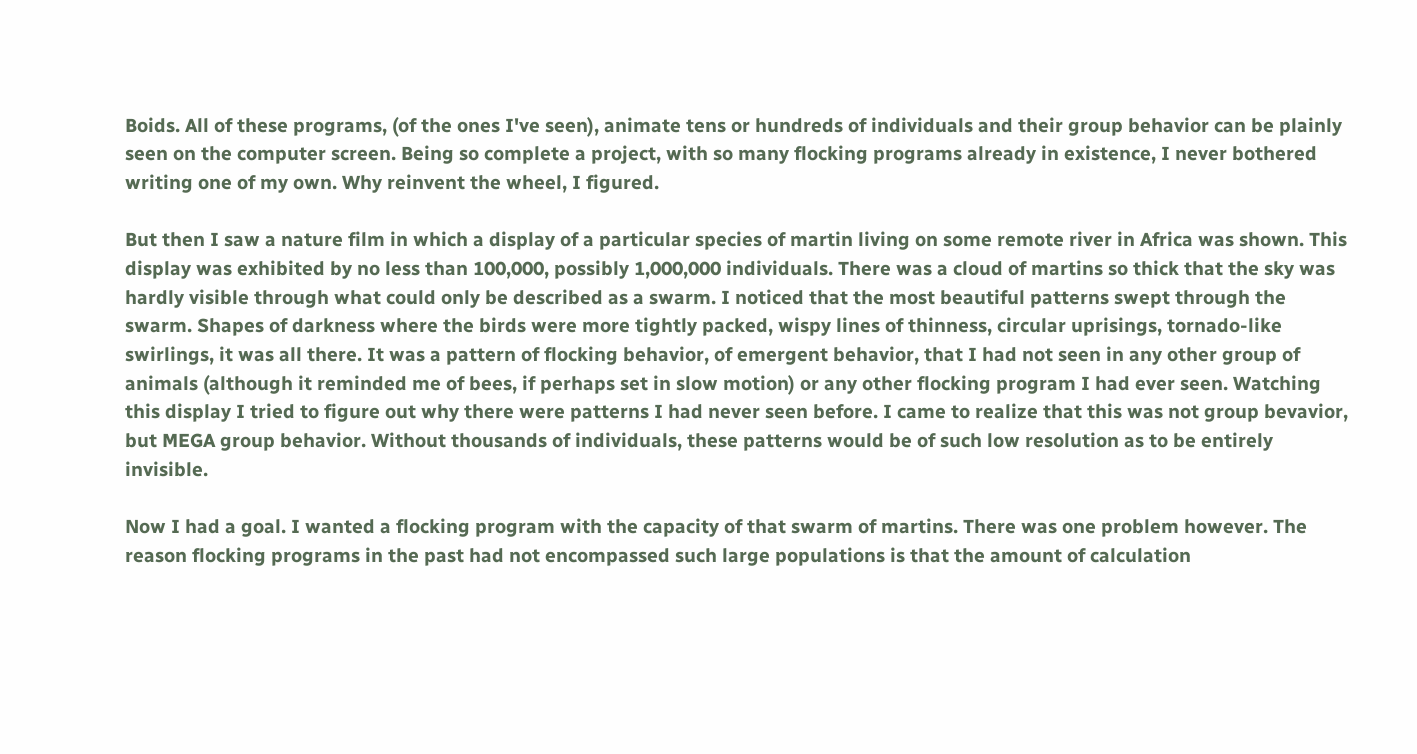Boids. All of these programs, (of the ones I've seen), animate tens or hundreds of individuals and their group behavior can be plainly seen on the computer screen. Being so complete a project, with so many flocking programs already in existence, I never bothered writing one of my own. Why reinvent the wheel, I figured.

But then I saw a nature film in which a display of a particular species of martin living on some remote river in Africa was shown. This display was exhibited by no less than 100,000, possibly 1,000,000 individuals. There was a cloud of martins so thick that the sky was hardly visible through what could only be described as a swarm. I noticed that the most beautiful patterns swept through the swarm. Shapes of darkness where the birds were more tightly packed, wispy lines of thinness, circular uprisings, tornado-like swirlings, it was all there. It was a pattern of flocking behavior, of emergent behavior, that I had not seen in any other group of animals (although it reminded me of bees, if perhaps set in slow motion) or any other flocking program I had ever seen. Watching this display I tried to figure out why there were patterns I had never seen before. I came to realize that this was not group bevavior, but MEGA group behavior. Without thousands of individuals, these patterns would be of such low resolution as to be entirely invisible.

Now I had a goal. I wanted a flocking program with the capacity of that swarm of martins. There was one problem however. The reason flocking programs in the past had not encompassed such large populations is that the amount of calculation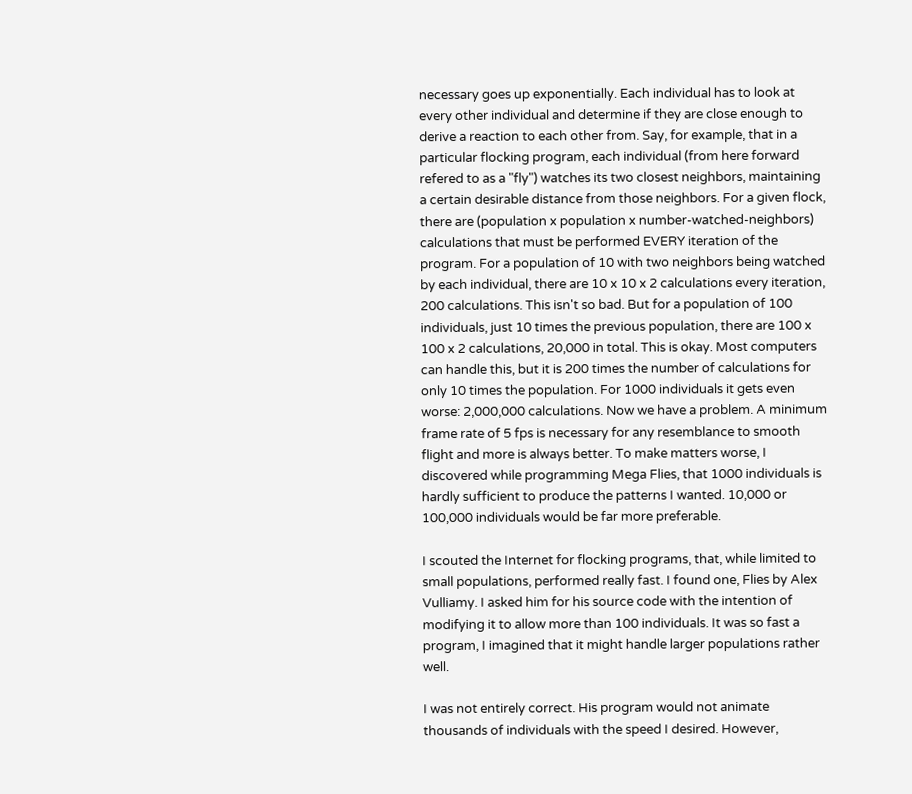necessary goes up exponentially. Each individual has to look at every other individual and determine if they are close enough to derive a reaction to each other from. Say, for example, that in a particular flocking program, each individual (from here forward refered to as a "fly") watches its two closest neighbors, maintaining a certain desirable distance from those neighbors. For a given flock, there are (population x population x number-watched-neighbors) calculations that must be performed EVERY iteration of the program. For a population of 10 with two neighbors being watched by each individual, there are 10 x 10 x 2 calculations every iteration, 200 calculations. This isn't so bad. But for a population of 100 individuals, just 10 times the previous population, there are 100 x 100 x 2 calculations, 20,000 in total. This is okay. Most computers can handle this, but it is 200 times the number of calculations for only 10 times the population. For 1000 individuals it gets even worse: 2,000,000 calculations. Now we have a problem. A minimum frame rate of 5 fps is necessary for any resemblance to smooth flight and more is always better. To make matters worse, I discovered while programming Mega Flies, that 1000 individuals is hardly sufficient to produce the patterns I wanted. 10,000 or 100,000 individuals would be far more preferable.

I scouted the Internet for flocking programs, that, while limited to small populations, performed really fast. I found one, Flies by Alex Vulliamy. I asked him for his source code with the intention of modifying it to allow more than 100 individuals. It was so fast a program, I imagined that it might handle larger populations rather well.

I was not entirely correct. His program would not animate thousands of individuals with the speed I desired. However,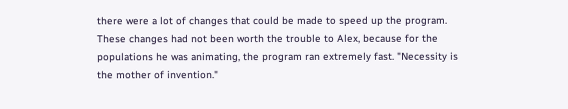there were a lot of changes that could be made to speed up the program. These changes had not been worth the trouble to Alex, because for the populations he was animating, the program ran extremely fast. "Necessity is the mother of invention."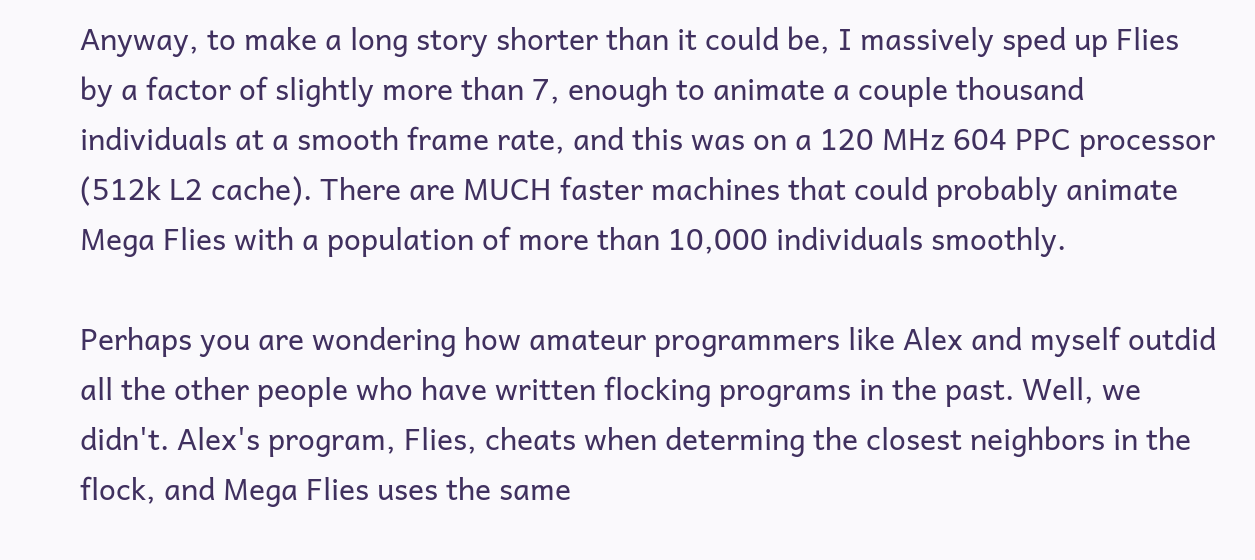Anyway, to make a long story shorter than it could be, I massively sped up Flies by a factor of slightly more than 7, enough to animate a couple thousand individuals at a smooth frame rate, and this was on a 120 MHz 604 PPC processor (512k L2 cache). There are MUCH faster machines that could probably animate Mega Flies with a population of more than 10,000 individuals smoothly.

Perhaps you are wondering how amateur programmers like Alex and myself outdid all the other people who have written flocking programs in the past. Well, we didn't. Alex's program, Flies, cheats when determing the closest neighbors in the flock, and Mega Flies uses the same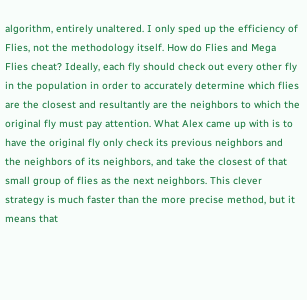algorithm, entirely unaltered. I only sped up the efficiency of Flies, not the methodology itself. How do Flies and Mega Flies cheat? Ideally, each fly should check out every other fly in the population in order to accurately determine which flies are the closest and resultantly are the neighbors to which the original fly must pay attention. What Alex came up with is to have the original fly only check its previous neighbors and the neighbors of its neighbors, and take the closest of that small group of flies as the next neighbors. This clever strategy is much faster than the more precise method, but it means that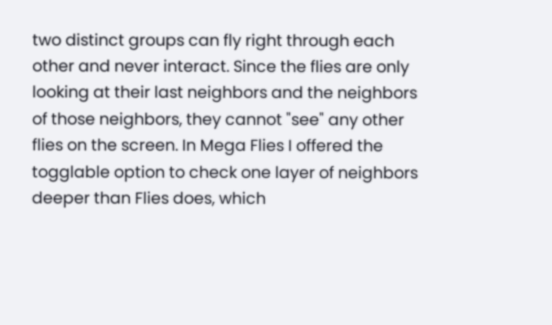two distinct groups can fly right through each other and never interact. Since the flies are only looking at their last neighbors and the neighbors of those neighbors, they cannot "see" any other flies on the screen. In Mega Flies I offered the togglable option to check one layer of neighbors deeper than Flies does, which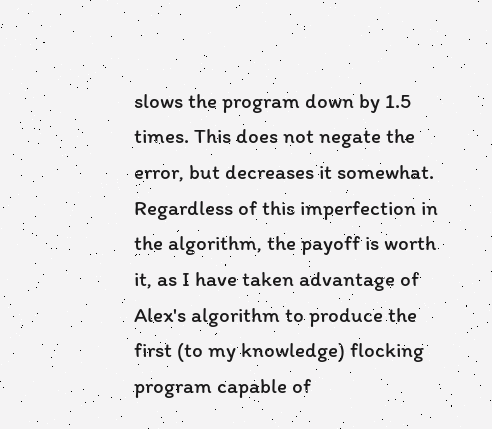slows the program down by 1.5 times. This does not negate the error, but decreases it somewhat. Regardless of this imperfection in the algorithm, the payoff is worth it, as I have taken advantage of Alex's algorithm to produce the first (to my knowledge) flocking program capable of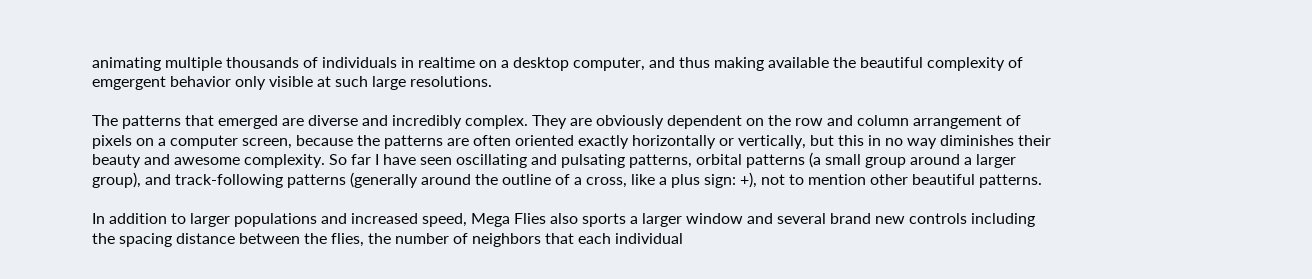animating multiple thousands of individuals in realtime on a desktop computer, and thus making available the beautiful complexity of emgergent behavior only visible at such large resolutions.

The patterns that emerged are diverse and incredibly complex. They are obviously dependent on the row and column arrangement of pixels on a computer screen, because the patterns are often oriented exactly horizontally or vertically, but this in no way diminishes their beauty and awesome complexity. So far I have seen oscillating and pulsating patterns, orbital patterns (a small group around a larger group), and track-following patterns (generally around the outline of a cross, like a plus sign: +), not to mention other beautiful patterns.

In addition to larger populations and increased speed, Mega Flies also sports a larger window and several brand new controls including the spacing distance between the flies, the number of neighbors that each individual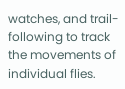watches, and trail-following to track the movements of individual flies.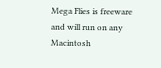Mega Flies is freeware and will run on any Macintosh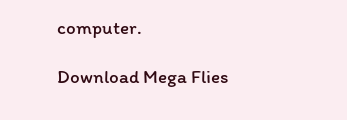computer.

Download Mega Flies